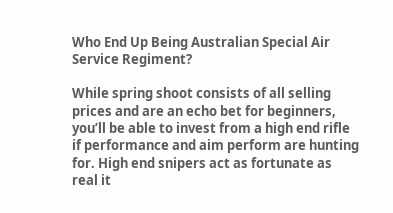Who End Up Being Australian Special Air Service Regiment?

While spring shoot consists of all selling prices and are an echo bet for beginners, you’ll be able to invest from a high end rifle if performance and aim perform are hunting for. High end snipers act as fortunate as real it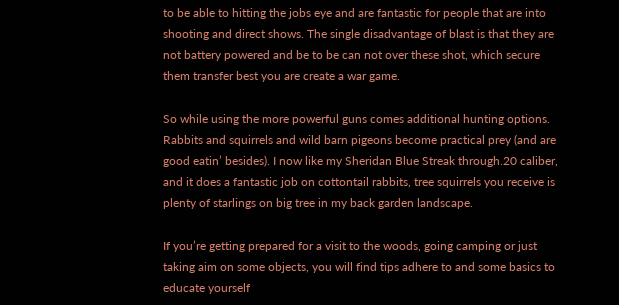to be able to hitting the jobs eye and are fantastic for people that are into shooting and direct shows. The single disadvantage of blast is that they are not battery powered and be to be can not over these shot, which secure them transfer best you are create a war game.

So while using the more powerful guns comes additional hunting options. Rabbits and squirrels and wild barn pigeons become practical prey (and are good eatin’ besides). I now like my Sheridan Blue Streak through.20 caliber, and it does a fantastic job on cottontail rabbits, tree squirrels you receive is plenty of starlings on big tree in my back garden landscape.

If you’re getting prepared for a visit to the woods, going camping or just taking aim on some objects, you will find tips adhere to and some basics to educate yourself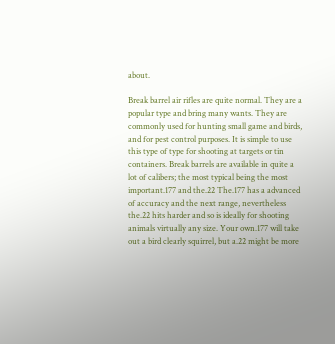about.

Break barrel air rifles are quite normal. They are a popular type and bring many wants. They are commonly used for hunting small game and birds, and for pest control purposes. It is simple to use this type of type for shooting at targets or tin containers. Break barrels are available in quite a lot of calibers; the most typical being the most important.177 and the.22 The.177 has a advanced of accuracy and the next range, nevertheless the.22 hits harder and so is ideally for shooting animals virtually any size. Your own.177 will take out a bird clearly squirrel, but a.22 might be more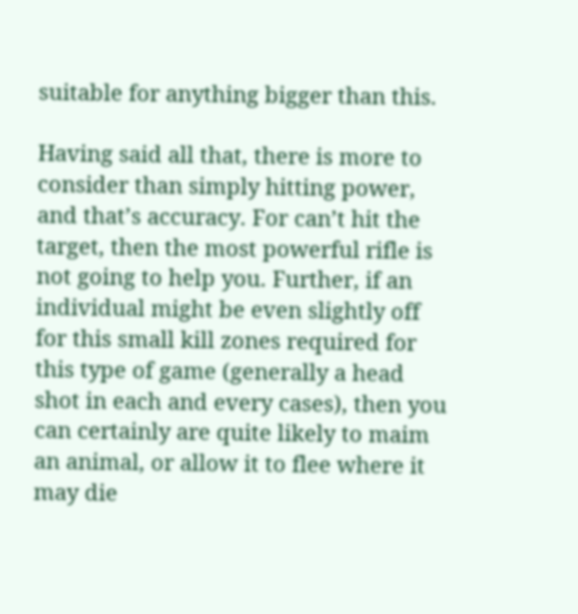suitable for anything bigger than this.

Having said all that, there is more to consider than simply hitting power, and that’s accuracy. For can’t hit the target, then the most powerful rifle is not going to help you. Further, if an individual might be even slightly off for this small kill zones required for this type of game (generally a head shot in each and every cases), then you can certainly are quite likely to maim an animal, or allow it to flee where it may die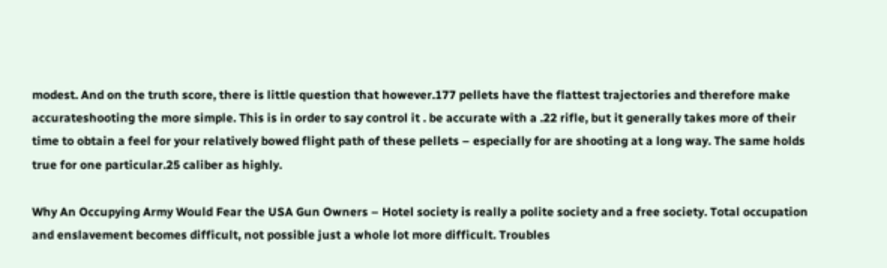modest. And on the truth score, there is little question that however.177 pellets have the flattest trajectories and therefore make accurateshooting the more simple. This is in order to say control it . be accurate with a .22 rifle, but it generally takes more of their time to obtain a feel for your relatively bowed flight path of these pellets – especially for are shooting at a long way. The same holds true for one particular.25 caliber as highly.

Why An Occupying Army Would Fear the USA Gun Owners – Hotel society is really a polite society and a free society. Total occupation and enslavement becomes difficult, not possible just a whole lot more difficult. Troubles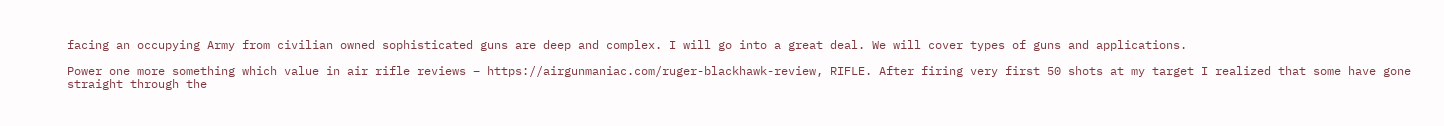facing an occupying Army from civilian owned sophisticated guns are deep and complex. I will go into a great deal. We will cover types of guns and applications.

Power one more something which value in air rifle reviews – https://airgunmaniac.com/ruger-blackhawk-review, RIFLE. After firing very first 50 shots at my target I realized that some have gone straight through the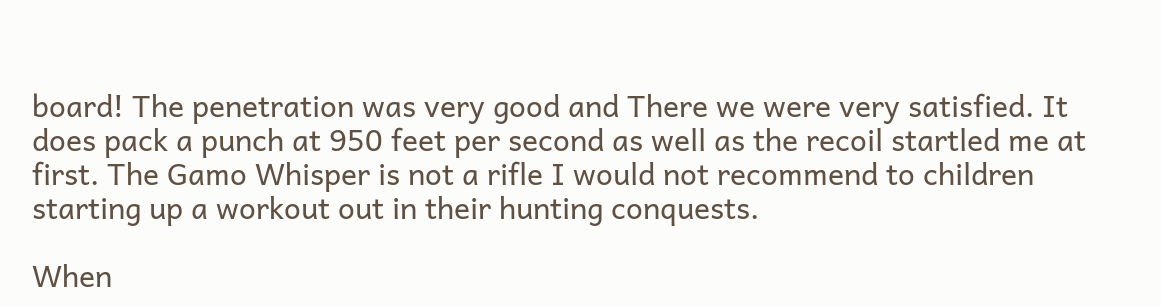board! The penetration was very good and There we were very satisfied. It does pack a punch at 950 feet per second as well as the recoil startled me at first. The Gamo Whisper is not a rifle I would not recommend to children starting up a workout out in their hunting conquests.

When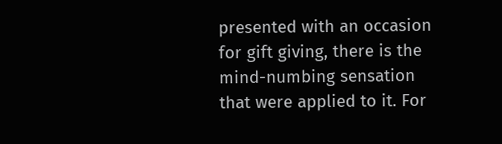presented with an occasion for gift giving, there is the mind-numbing sensation that were applied to it. For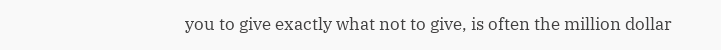you to give exactly what not to give, is often the million dollar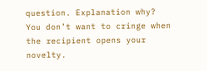question. Explanation why? You don’t want to cringe when the recipient opens your novelty.